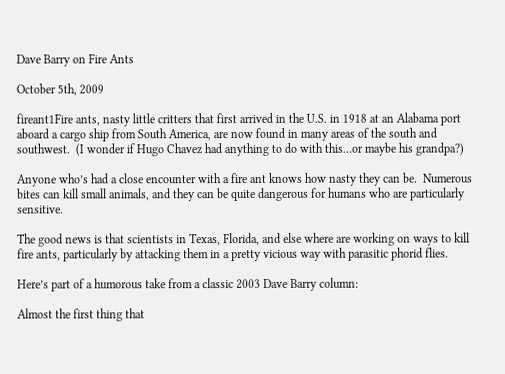Dave Barry on Fire Ants

October 5th, 2009

fireant1Fire ants, nasty little critters that first arrived in the U.S. in 1918 at an Alabama port aboard a cargo ship from South America, are now found in many areas of the south and southwest.  (I wonder if Hugo Chavez had anything to do with this…or maybe his grandpa?)

Anyone who’s had a close encounter with a fire ant knows how nasty they can be.  Numerous bites can kill small animals, and they can be quite dangerous for humans who are particularly sensitive.

The good news is that scientists in Texas, Florida, and else where are working on ways to kill fire ants, particularly by attacking them in a pretty vicious way with parasitic phorid flies.

Here’s part of a humorous take from a classic 2003 Dave Barry column:

Almost the first thing that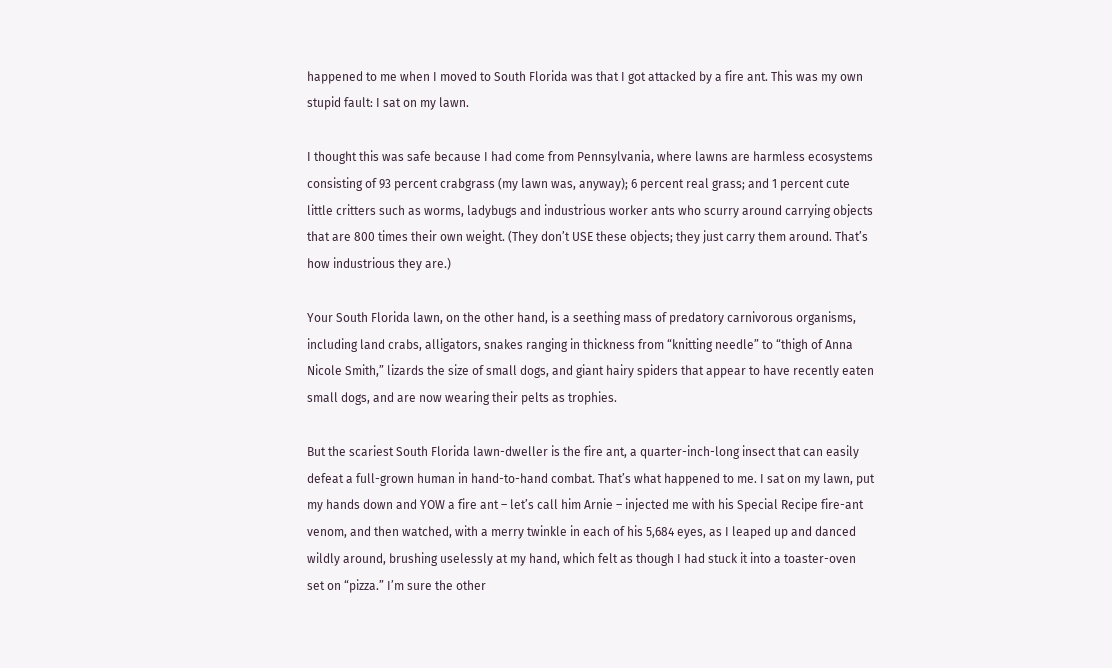happened to me when I moved to South Florida was that I got attacked by a fire ant. This was my own stupid fault: I sat on my lawn.

I thought this was safe because I had come from Pennsylvania, where lawns are harmless ecosystems consisting of 93 percent crabgrass (my lawn was, anyway); 6 percent real grass; and 1 percent cute little critters such as worms, ladybugs and industrious worker ants who scurry around carrying objects that are 800 times their own weight. (They don’t USE these objects; they just carry them around. That’s how industrious they are.)

Your South Florida lawn, on the other hand, is a seething mass of predatory carnivorous organisms, including land crabs, alligators, snakes ranging in thickness from “knitting needle” to “thigh of Anna Nicole Smith,” lizards the size of small dogs, and giant hairy spiders that appear to have recently eaten small dogs, and are now wearing their pelts as trophies.

But the scariest South Florida lawn-dweller is the fire ant, a quarter-inch-long insect that can easily defeat a full-grown human in hand-to-hand combat. That’s what happened to me. I sat on my lawn, put my hands down and YOW a fire ant – let’s call him Arnie – injected me with his Special Recipe fire-ant venom, and then watched, with a merry twinkle in each of his 5,684 eyes, as I leaped up and danced wildly around, brushing uselessly at my hand, which felt as though I had stuck it into a toaster-oven set on “pizza.” I’m sure the other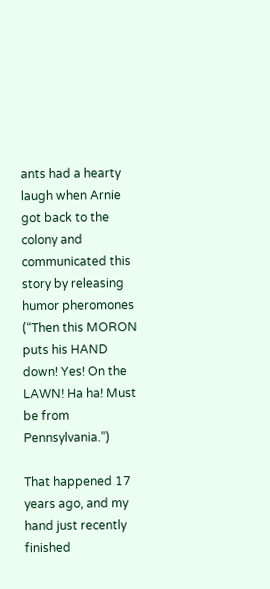ants had a hearty laugh when Arnie got back to the colony and communicated this story by releasing humor pheromones (“Then this MORON puts his HAND down! Yes! On the LAWN! Ha ha! Must be from Pennsylvania.”)

That happened 17 years ago, and my hand just recently finished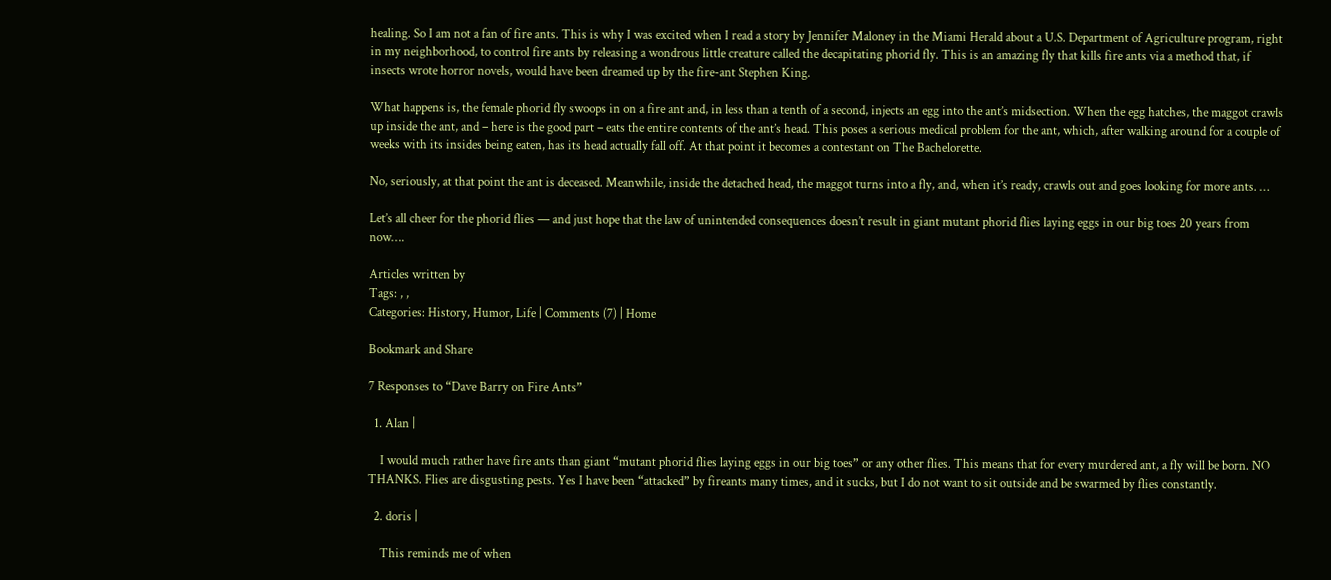healing. So I am not a fan of fire ants. This is why I was excited when I read a story by Jennifer Maloney in the Miami Herald about a U.S. Department of Agriculture program, right in my neighborhood, to control fire ants by releasing a wondrous little creature called the decapitating phorid fly. This is an amazing fly that kills fire ants via a method that, if insects wrote horror novels, would have been dreamed up by the fire-ant Stephen King.

What happens is, the female phorid fly swoops in on a fire ant and, in less than a tenth of a second, injects an egg into the ant’s midsection. When the egg hatches, the maggot crawls up inside the ant, and – here is the good part – eats the entire contents of the ant’s head. This poses a serious medical problem for the ant, which, after walking around for a couple of weeks with its insides being eaten, has its head actually fall off. At that point it becomes a contestant on The Bachelorette.

No, seriously, at that point the ant is deceased. Meanwhile, inside the detached head, the maggot turns into a fly, and, when it’s ready, crawls out and goes looking for more ants. …

Let’s all cheer for the phorid flies — and just hope that the law of unintended consequences doesn’t result in giant mutant phorid flies laying eggs in our big toes 20 years from now….

Articles written by
Tags: , ,
Categories: History, Humor, Life | Comments (7) | Home

Bookmark and Share

7 Responses to “Dave Barry on Fire Ants”

  1. Alan |

    I would much rather have fire ants than giant “mutant phorid flies laying eggs in our big toes” or any other flies. This means that for every murdered ant, a fly will be born. NO THANKS. Flies are disgusting pests. Yes I have been “attacked” by fireants many times, and it sucks, but I do not want to sit outside and be swarmed by flies constantly.

  2. doris |

    This reminds me of when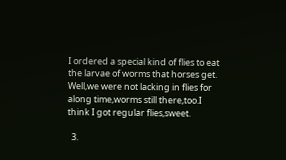I ordered a special kind of flies to eat the larvae of worms that horses get. Well,we were not lacking in flies for along time,worms still there,too.I think I got regular flies,sweet.

  3.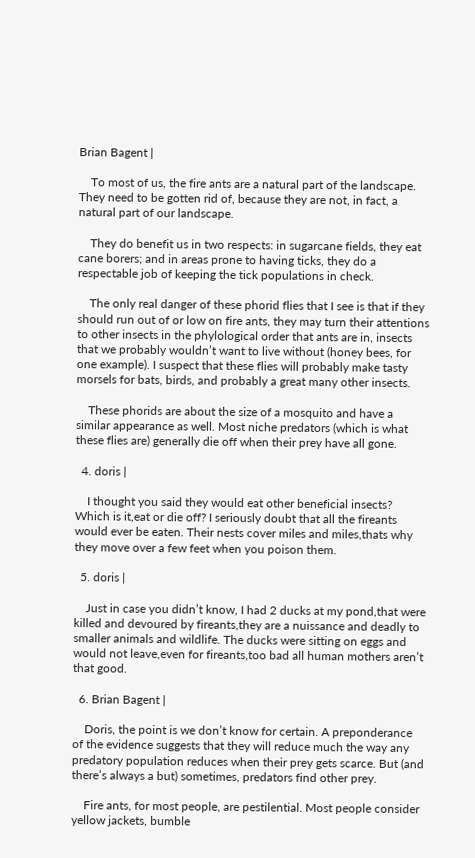Brian Bagent |

    To most of us, the fire ants are a natural part of the landscape. They need to be gotten rid of, because they are not, in fact, a natural part of our landscape.

    They do benefit us in two respects: in sugarcane fields, they eat cane borers; and in areas prone to having ticks, they do a respectable job of keeping the tick populations in check.

    The only real danger of these phorid flies that I see is that if they should run out of or low on fire ants, they may turn their attentions to other insects in the phylological order that ants are in, insects that we probably wouldn’t want to live without (honey bees, for one example). I suspect that these flies will probably make tasty morsels for bats, birds, and probably a great many other insects.

    These phorids are about the size of a mosquito and have a similar appearance as well. Most niche predators (which is what these flies are) generally die off when their prey have all gone.

  4. doris |

    I thought you said they would eat other beneficial insects? Which is it,eat or die off? I seriously doubt that all the fireants would ever be eaten. Their nests cover miles and miles,thats why they move over a few feet when you poison them.

  5. doris |

    Just in case you didn’t know, I had 2 ducks at my pond,that were killed and devoured by fireants,they are a nuissance and deadly to smaller animals and wildlife. The ducks were sitting on eggs and would not leave,even for fireants,too bad all human mothers aren’t that good.

  6. Brian Bagent |

    Doris, the point is we don’t know for certain. A preponderance of the evidence suggests that they will reduce much the way any predatory population reduces when their prey gets scarce. But (and there’s always a but) sometimes, predators find other prey.

    Fire ants, for most people, are pestilential. Most people consider yellow jackets, bumble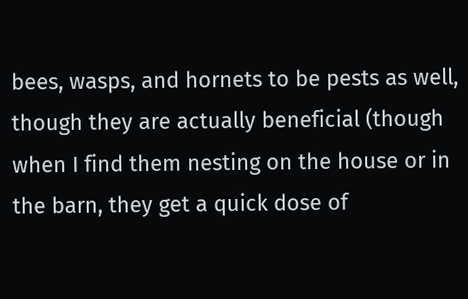bees, wasps, and hornets to be pests as well, though they are actually beneficial (though when I find them nesting on the house or in the barn, they get a quick dose of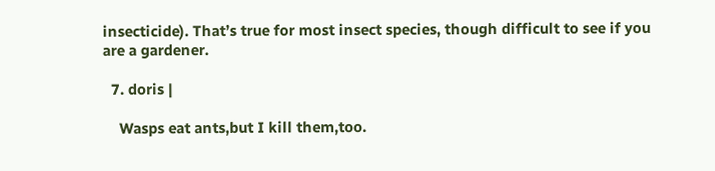insecticide). That’s true for most insect species, though difficult to see if you are a gardener.

  7. doris |

    Wasps eat ants,but I kill them,too.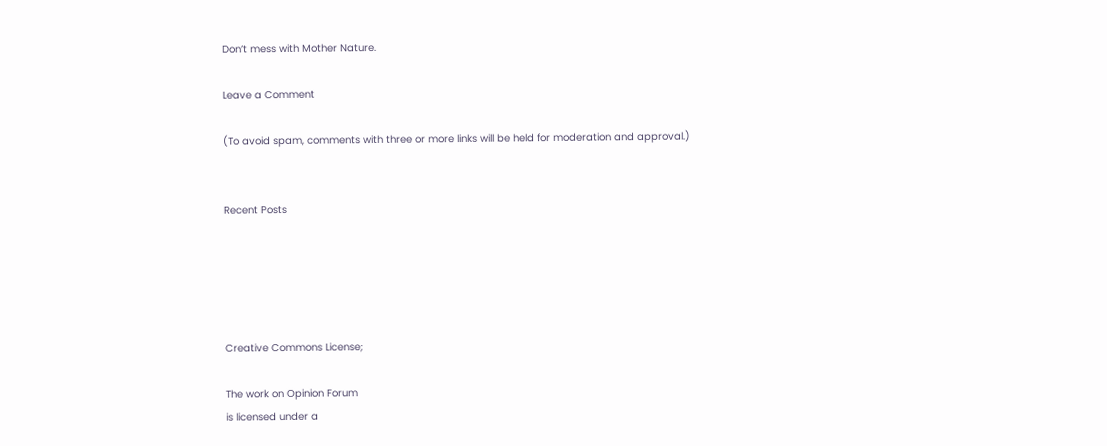Don’t mess with Mother Nature.

Leave a Comment

(To avoid spam, comments with three or more links will be held for moderation and approval.)


Recent Posts





Creative Commons License;

The work on Opinion Forum
is licensed under a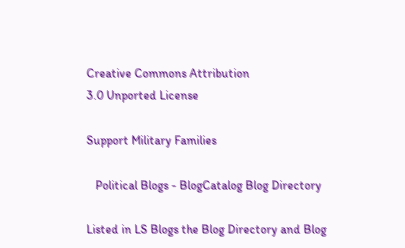Creative Commons Attribution
3.0 Unported License

Support Military Families

   Political Blogs - BlogCatalog Blog Directory

Listed in LS Blogs the Blog Directory and Blog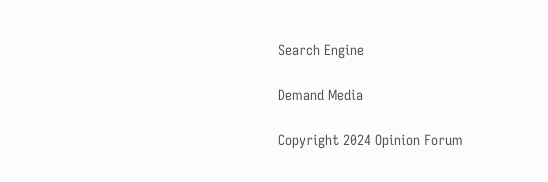Search Engine

Demand Media

Copyright 2024 Opinion Forum